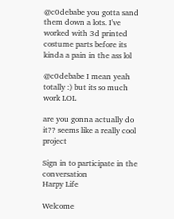@c0debabe you gotta sand them down a lots. I've worked with 3d printed costume parts before its kinda a pain in the ass lol

@c0debabe I mean yeah totally :) but its so much work LOL

are you gonna actually do it?? seems like a really cool project

Sign in to participate in the conversation
Harpy Life

Welcome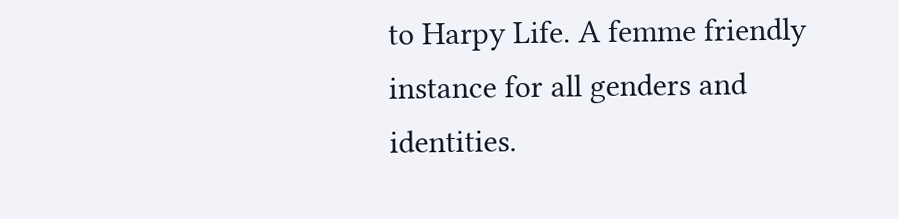to Harpy Life. A femme friendly instance for all genders and identities.